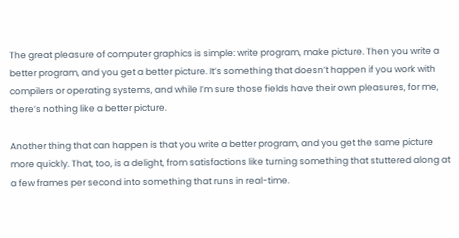The great pleasure of computer graphics is simple: write program, make picture. Then you write a better program, and you get a better picture. It’s something that doesn’t happen if you work with compilers or operating systems, and while I’m sure those fields have their own pleasures, for me, there’s nothing like a better picture.

Another thing that can happen is that you write a better program, and you get the same picture more quickly. That, too, is a delight, from satisfactions like turning something that stuttered along at a few frames per second into something that runs in real-time.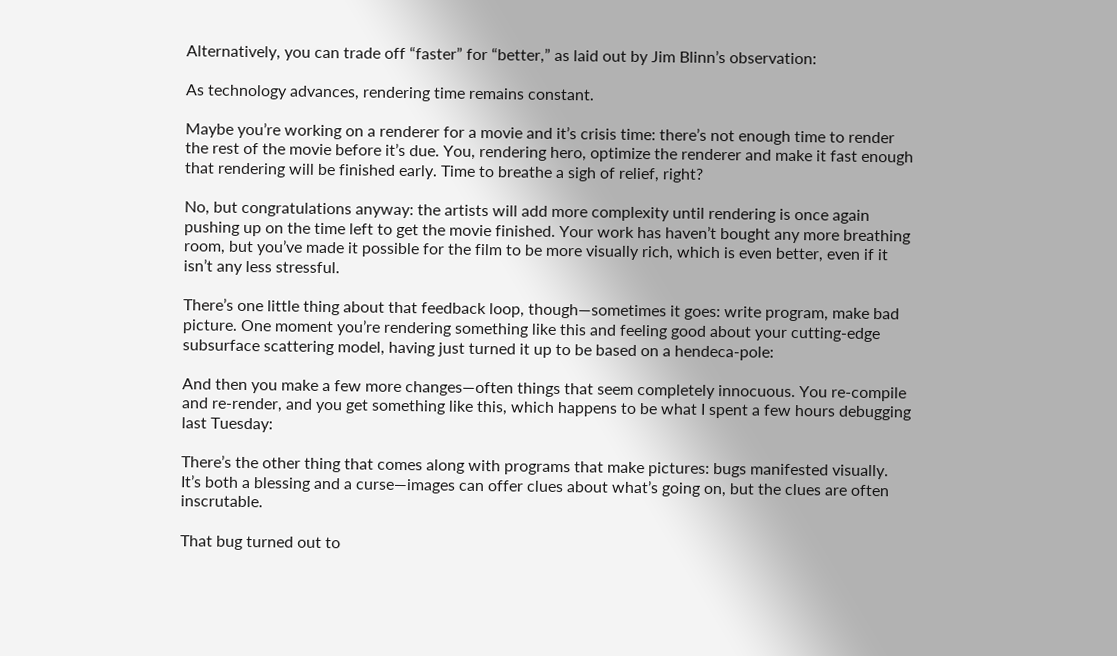Alternatively, you can trade off “faster” for “better,” as laid out by Jim Blinn’s observation:

As technology advances, rendering time remains constant.

Maybe you’re working on a renderer for a movie and it’s crisis time: there’s not enough time to render the rest of the movie before it’s due. You, rendering hero, optimize the renderer and make it fast enough that rendering will be finished early. Time to breathe a sigh of relief, right?

No, but congratulations anyway: the artists will add more complexity until rendering is once again pushing up on the time left to get the movie finished. Your work has haven’t bought any more breathing room, but you’ve made it possible for the film to be more visually rich, which is even better, even if it isn’t any less stressful.

There’s one little thing about that feedback loop, though—sometimes it goes: write program, make bad picture. One moment you’re rendering something like this and feeling good about your cutting-edge subsurface scattering model, having just turned it up to be based on a hendeca-pole:

And then you make a few more changes—often things that seem completely innocuous. You re-compile and re-render, and you get something like this, which happens to be what I spent a few hours debugging last Tuesday:

There’s the other thing that comes along with programs that make pictures: bugs manifested visually. It’s both a blessing and a curse—images can offer clues about what’s going on, but the clues are often inscrutable.

That bug turned out to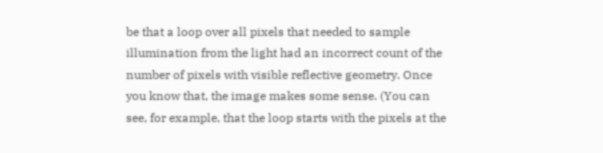be that a loop over all pixels that needed to sample illumination from the light had an incorrect count of the number of pixels with visible reflective geometry. Once you know that, the image makes some sense. (You can see, for example, that the loop starts with the pixels at the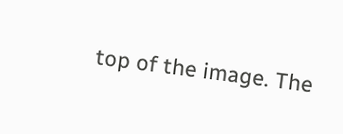top of the image. The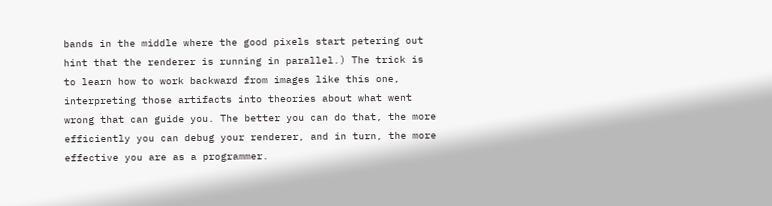bands in the middle where the good pixels start petering out hint that the renderer is running in parallel.) The trick is to learn how to work backward from images like this one, interpreting those artifacts into theories about what went wrong that can guide you. The better you can do that, the more efficiently you can debug your renderer, and in turn, the more effective you are as a programmer.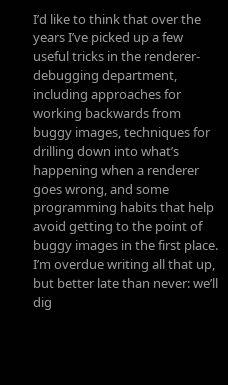I’d like to think that over the years I’ve picked up a few useful tricks in the renderer-debugging department, including approaches for working backwards from buggy images, techniques for drilling down into what’s happening when a renderer goes wrong, and some programming habits that help avoid getting to the point of buggy images in the first place. I’m overdue writing all that up, but better late than never: we’ll dig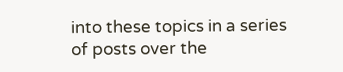into these topics in a series of posts over the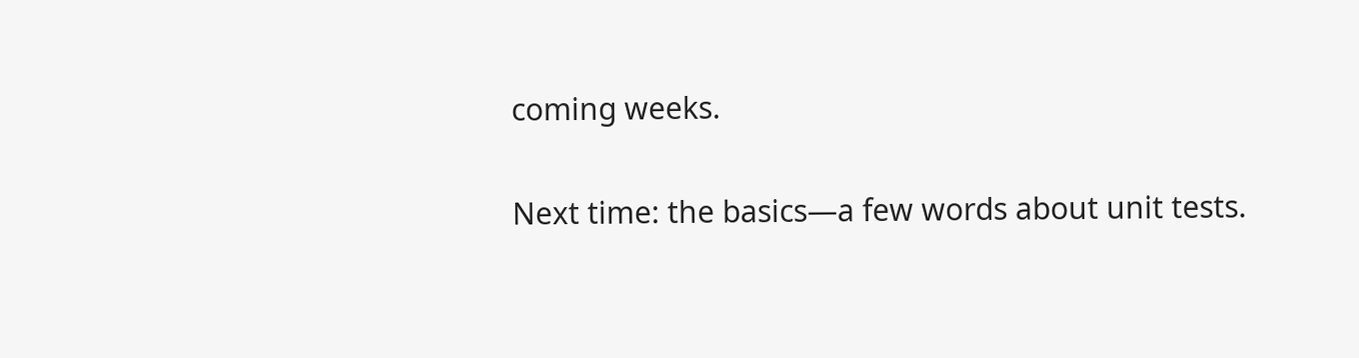coming weeks.

Next time: the basics—a few words about unit tests.